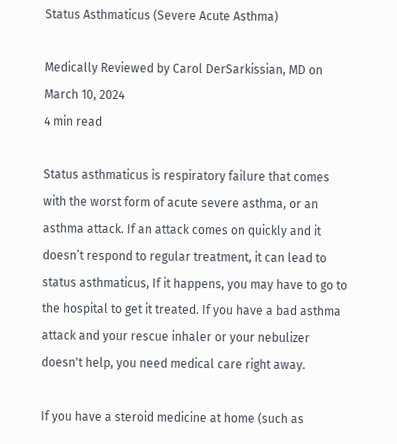Status Asthmaticus (Severe Acute Asthma)

Medically Reviewed by Carol DerSarkissian, MD on March 10, 2024
4 min read

Status asthmaticus is respiratory failure that comes with the worst form of acute severe asthma, or an asthma attack. If an attack comes on quickly and it doesn’t respond to regular treatment, it can lead to status asthmaticus, If it happens, you may have to go to the hospital to get it treated. If you have a bad asthma attack and your rescue inhaler or your nebulizer doesn't help, you need medical care right away.

If you have a steroid medicine at home (such as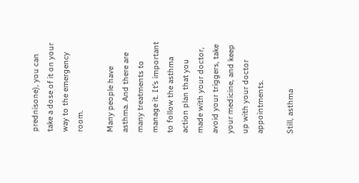prednisone), you can take a dose of it on your way to the emergency room.

Many people have asthma. And there are many treatments to manage it. It’s important to follow the asthma action plan that you made with your doctor, avoid your triggers, take your medicine, and keep up with your doctor appointments.

Still, asthma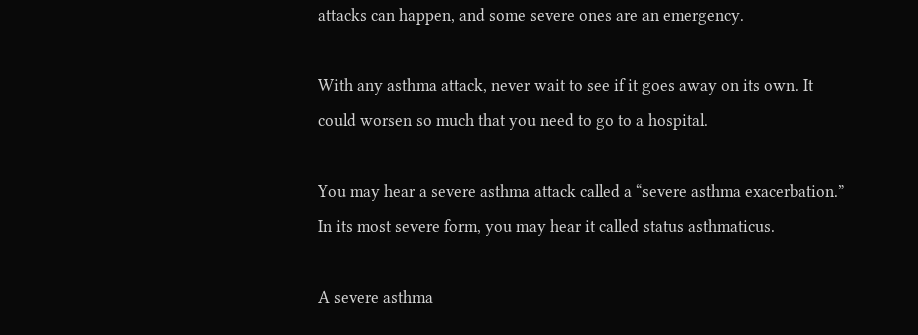attacks can happen, and some severe ones are an emergency.

With any asthma attack, never wait to see if it goes away on its own. It could worsen so much that you need to go to a hospital.

You may hear a severe asthma attack called a “severe asthma exacerbation.” In its most severe form, you may hear it called status asthmaticus.

A severe asthma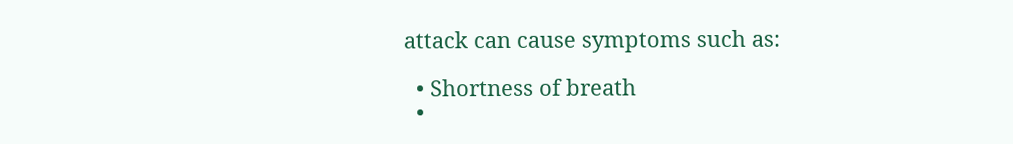attack can cause symptoms such as:

  • Shortness of breath
  •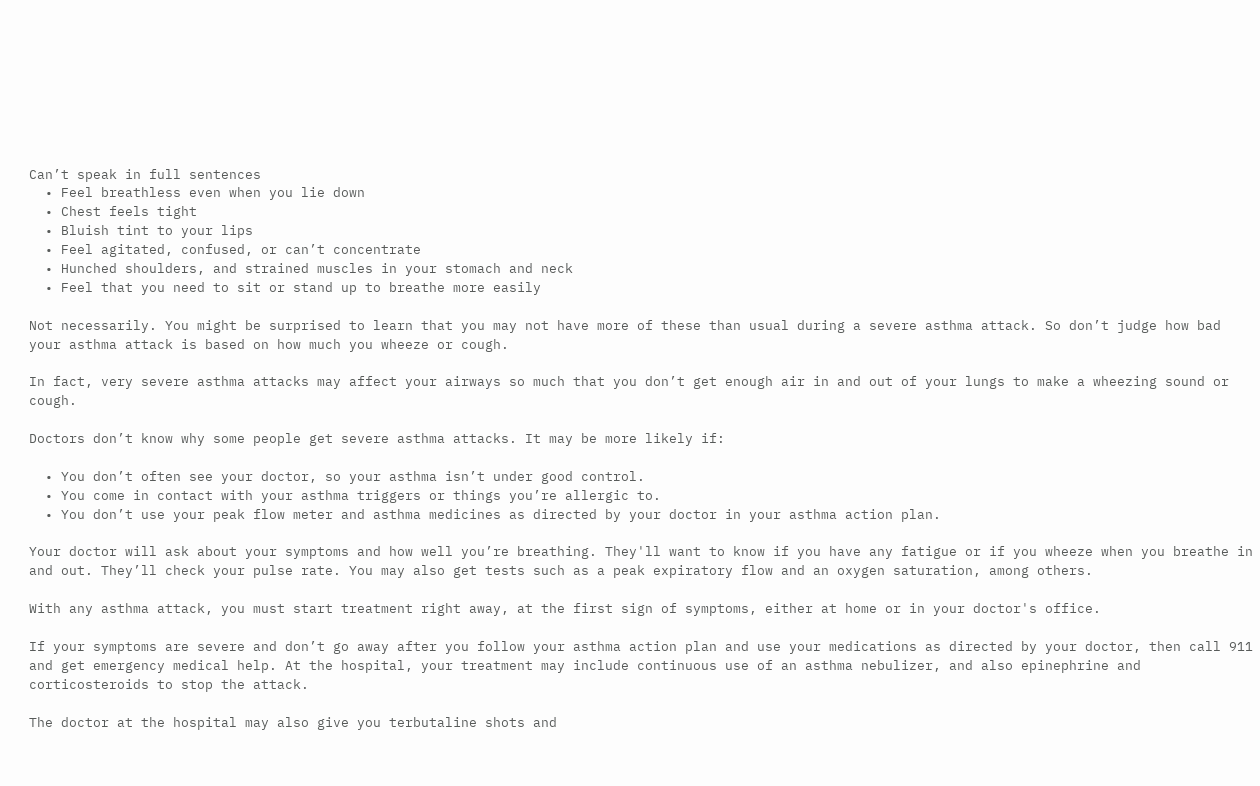Can’t speak in full sentences
  • Feel breathless even when you lie down
  • Chest feels tight
  • Bluish tint to your lips
  • Feel agitated, confused, or can’t concentrate
  • Hunched shoulders, and strained muscles in your stomach and neck
  • Feel that you need to sit or stand up to breathe more easily

Not necessarily. You might be surprised to learn that you may not have more of these than usual during a severe asthma attack. So don’t judge how bad your asthma attack is based on how much you wheeze or cough.

In fact, very severe asthma attacks may affect your airways so much that you don’t get enough air in and out of your lungs to make a wheezing sound or cough.

Doctors don’t know why some people get severe asthma attacks. It may be more likely if:

  • You don’t often see your doctor, so your asthma isn’t under good control.
  • You come in contact with your asthma triggers or things you’re allergic to.
  • You don’t use your peak flow meter and asthma medicines as directed by your doctor in your asthma action plan.

Your doctor will ask about your symptoms and how well you’re breathing. They'll want to know if you have any fatigue or if you wheeze when you breathe in and out. They’ll check your pulse rate. You may also get tests such as a peak expiratory flow and an oxygen saturation, among others.

With any asthma attack, you must start treatment right away, at the first sign of symptoms, either at home or in your doctor's office.

If your symptoms are severe and don’t go away after you follow your asthma action plan and use your medications as directed by your doctor, then call 911 and get emergency medical help. At the hospital, your treatment may include continuous use of an asthma nebulizer, and also epinephrine and corticosteroids to stop the attack.

The doctor at the hospital may also give you terbutaline shots and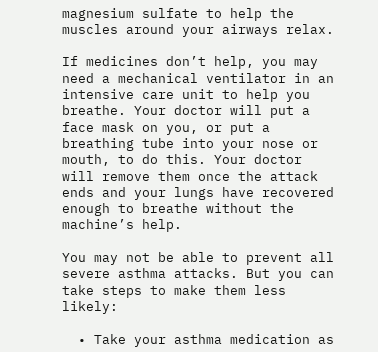magnesium sulfate to help the muscles around your airways relax.

If medicines don’t help, you may need a mechanical ventilator in an intensive care unit to help you breathe. Your doctor will put a face mask on you, or put a breathing tube into your nose or mouth, to do this. Your doctor will remove them once the attack ends and your lungs have recovered enough to breathe without the machine’s help.

You may not be able to prevent all severe asthma attacks. But you can take steps to make them less likely:

  • Take your asthma medication as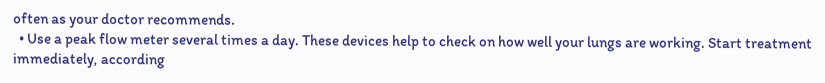often as your doctor recommends.
  • Use a peak flow meter several times a day. These devices help to check on how well your lungs are working. Start treatment immediately, according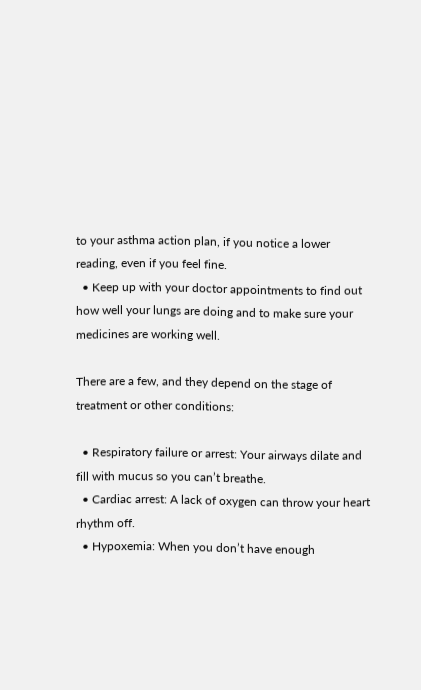to your asthma action plan, if you notice a lower reading, even if you feel fine.
  • Keep up with your doctor appointments to find out how well your lungs are doing and to make sure your medicines are working well.

There are a few, and they depend on the stage of treatment or other conditions:

  • Respiratory failure or arrest: Your airways dilate and fill with mucus so you can’t breathe.
  • Cardiac arrest: A lack of oxygen can throw your heart rhythm off.
  • Hypoxemia: When you don’t have enough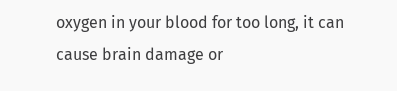oxygen in your blood for too long, it can cause brain damage or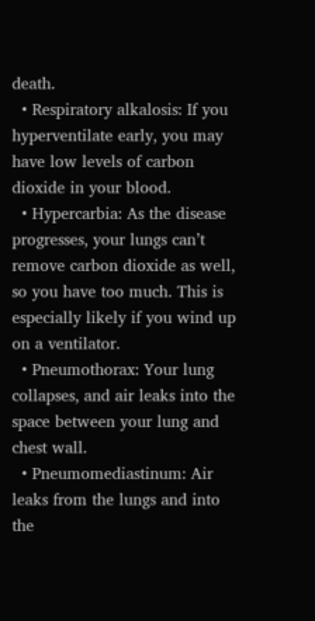death.
  • Respiratory alkalosis: If you hyperventilate early, you may have low levels of carbon dioxide in your blood.
  • Hypercarbia: As the disease progresses, your lungs can’t remove carbon dioxide as well, so you have too much. This is especially likely if you wind up on a ventilator.
  • Pneumothorax: Your lung collapses, and air leaks into the space between your lung and chest wall.
  • Pneumomediastinum: Air leaks from the lungs and into the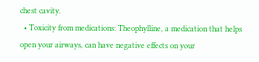chest cavity.
  • Toxicity from medications: Theophylline, a medication that helps open your airways, can have negative effects on your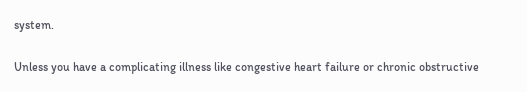system.

Unless you have a complicating illness like congestive heart failure or chronic obstructive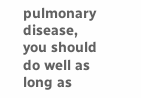pulmonary disease, you should do well as long as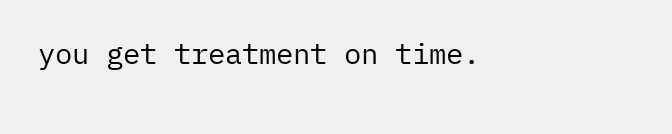you get treatment on time.